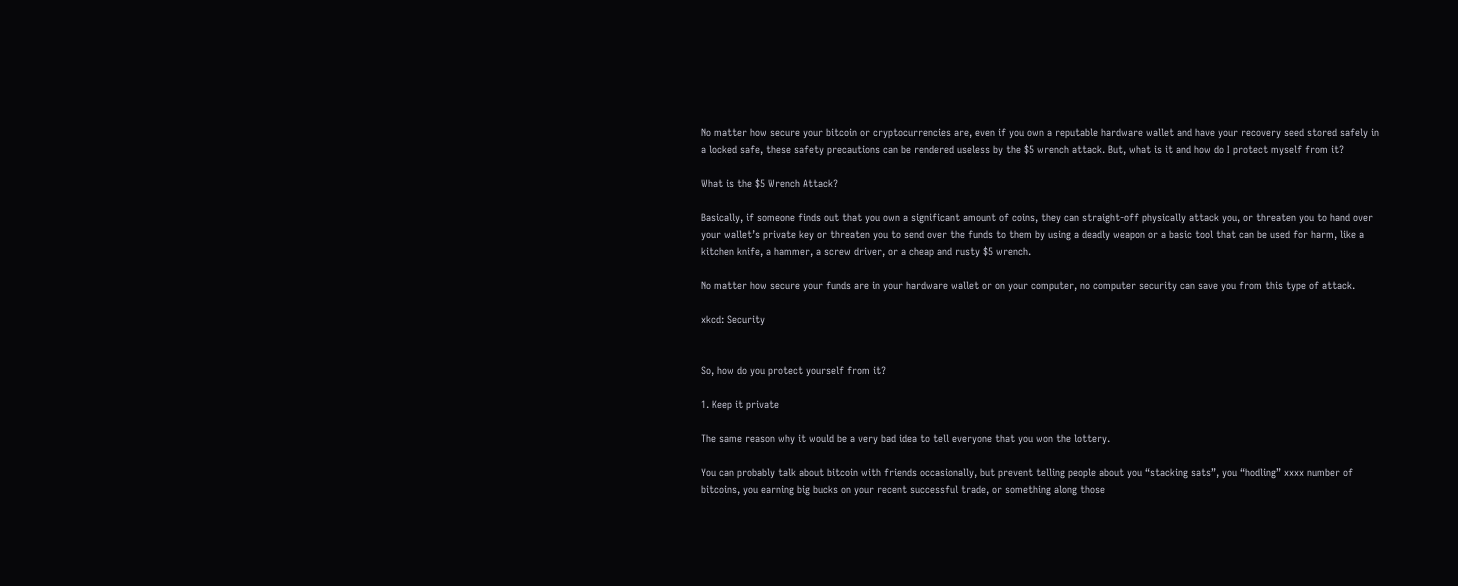No matter how secure your bitcoin or cryptocurrencies are, even if you own a reputable hardware wallet and have your recovery seed stored safely in a locked safe, these safety precautions can be rendered useless by the $5 wrench attack. But, what is it and how do I protect myself from it?

What is the $5 Wrench Attack?

Basically, if someone finds out that you own a significant amount of coins, they can straight-off physically attack you, or threaten you to hand over your wallet’s private key or threaten you to send over the funds to them by using a deadly weapon or a basic tool that can be used for harm, like a kitchen knife, a hammer, a screw driver, or a cheap and rusty $5 wrench.

No matter how secure your funds are in your hardware wallet or on your computer, no computer security can save you from this type of attack.

xkcd: Security


So, how do you protect yourself from it?

1. Keep it private

The same reason why it would be a very bad idea to tell everyone that you won the lottery.

You can probably talk about bitcoin with friends occasionally, but prevent telling people about you “stacking sats”, you “hodling” xxxx number of bitcoins, you earning big bucks on your recent successful trade, or something along those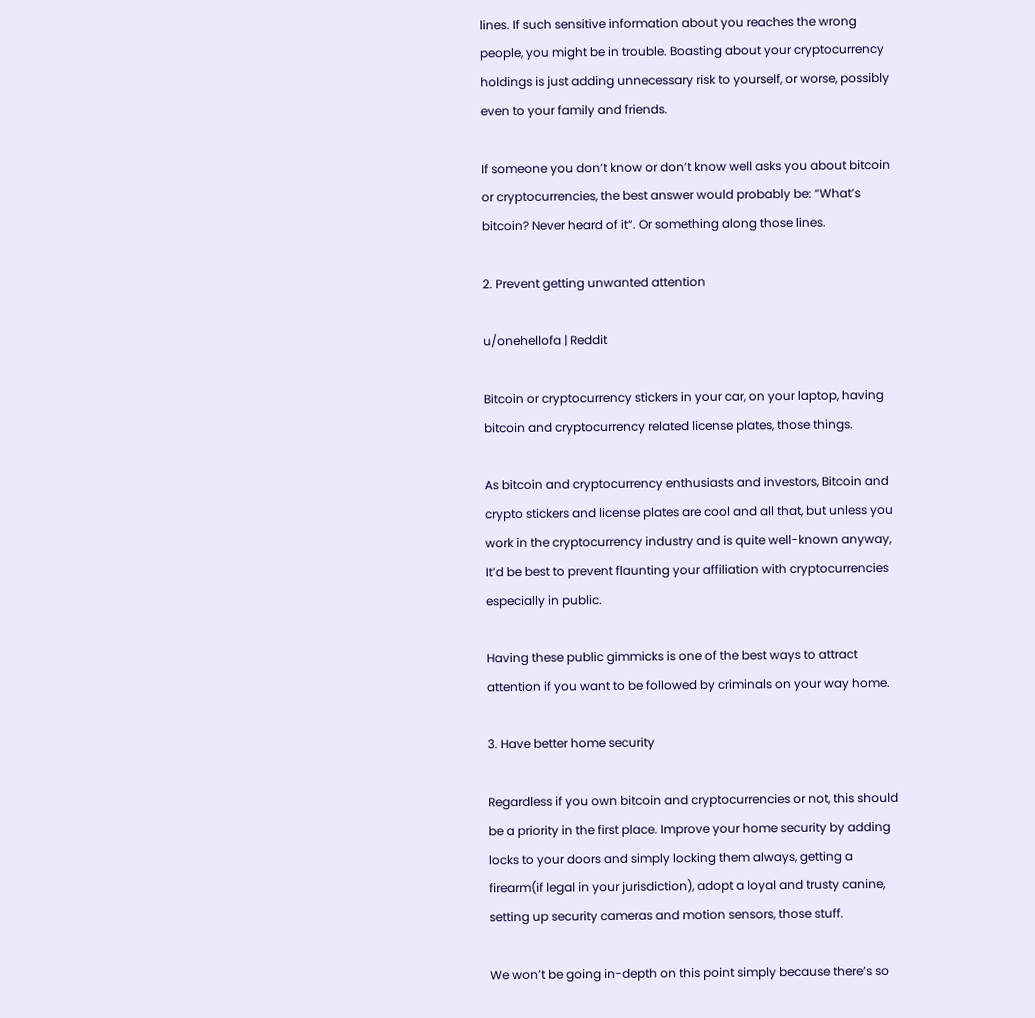lines. If such sensitive information about you reaches the wrong people, you might be in trouble. Boasting about your cryptocurrency holdings is just adding unnecessary risk to yourself, or worse, possibly even to your family and friends.

If someone you don’t know or don’t know well asks you about bitcoin or cryptocurrencies, the best answer would probably be: “What’s bitcoin? Never heard of it“. Or something along those lines.

2. Prevent getting unwanted attention

u/onehellofa | Reddit

Bitcoin or cryptocurrency stickers in your car, on your laptop, having bitcoin and cryptocurrency related license plates, those things.

As bitcoin and cryptocurrency enthusiasts and investors, Bitcoin and crypto stickers and license plates are cool and all that, but unless you work in the cryptocurrency industry and is quite well-known anyway, It’d be best to prevent flaunting your affiliation with cryptocurrencies especially in public.

Having these public gimmicks is one of the best ways to attract attention if you want to be followed by criminals on your way home.

3. Have better home security

Regardless if you own bitcoin and cryptocurrencies or not, this should be a priority in the first place. Improve your home security by adding locks to your doors and simply locking them always, getting a firearm(if legal in your jurisdiction), adopt a loyal and trusty canine, setting up security cameras and motion sensors, those stuff.

We won’t be going in-depth on this point simply because there’s so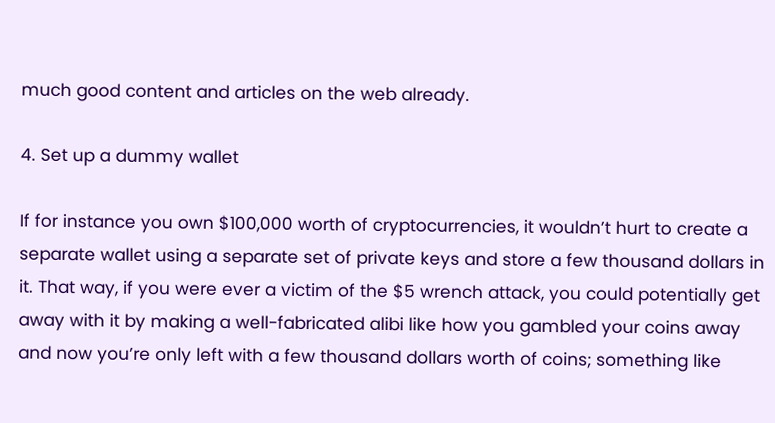much good content and articles on the web already.

4. Set up a dummy wallet

If for instance you own $100,000 worth of cryptocurrencies, it wouldn’t hurt to create a separate wallet using a separate set of private keys and store a few thousand dollars in it. That way, if you were ever a victim of the $5 wrench attack, you could potentially get away with it by making a well-fabricated alibi like how you gambled your coins away and now you’re only left with a few thousand dollars worth of coins; something like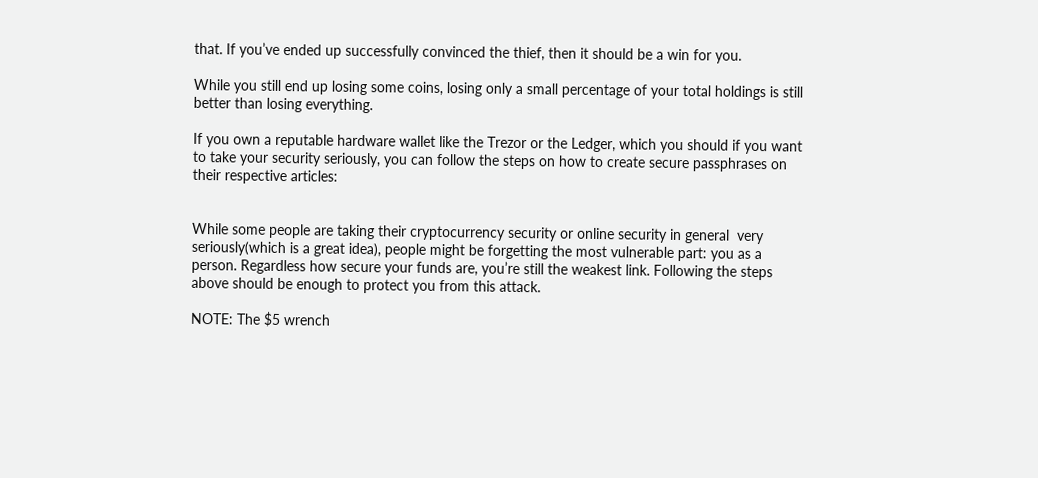that. If you’ve ended up successfully convinced the thief, then it should be a win for you.

While you still end up losing some coins, losing only a small percentage of your total holdings is still better than losing everything.

If you own a reputable hardware wallet like the Trezor or the Ledger, which you should if you want to take your security seriously, you can follow the steps on how to create secure passphrases on their respective articles:


While some people are taking their cryptocurrency security or online security in general  very seriously(which is a great idea), people might be forgetting the most vulnerable part: you as a person. Regardless how secure your funds are, you’re still the weakest link. Following the steps above should be enough to protect you from this attack.

NOTE: The $5 wrench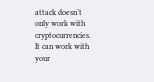attack doesn’t only work with cryptocurrencies. It can work with your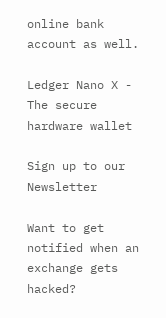online bank account as well.

Ledger Nano X - The secure hardware wallet

Sign up to our Newsletter

Want to get notified when an exchange gets hacked?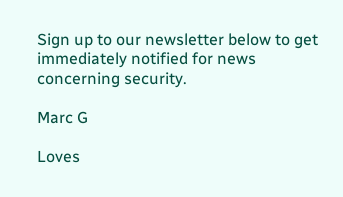Sign up to our newsletter below to get immediately notified for news concerning security.

Marc G

Loves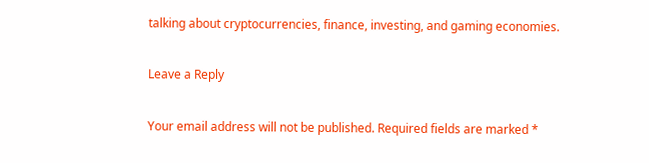talking about cryptocurrencies, finance, investing, and gaming economies.

Leave a Reply

Your email address will not be published. Required fields are marked *